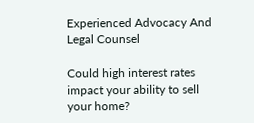Experienced Advocacy And Legal Counsel

Could high interest rates impact your ability to sell your home?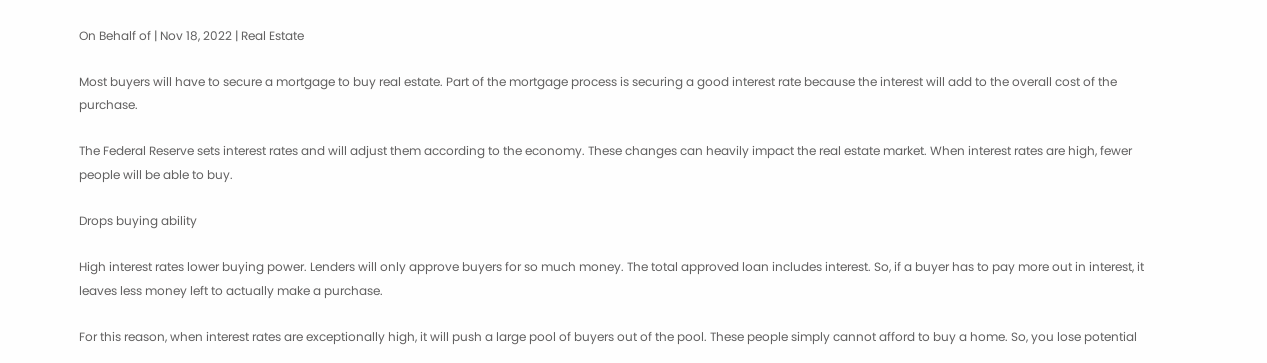On Behalf of | Nov 18, 2022 | Real Estate

Most buyers will have to secure a mortgage to buy real estate. Part of the mortgage process is securing a good interest rate because the interest will add to the overall cost of the purchase.

The Federal Reserve sets interest rates and will adjust them according to the economy. These changes can heavily impact the real estate market. When interest rates are high, fewer people will be able to buy.

Drops buying ability

High interest rates lower buying power. Lenders will only approve buyers for so much money. The total approved loan includes interest. So, if a buyer has to pay more out in interest, it leaves less money left to actually make a purchase.

For this reason, when interest rates are exceptionally high, it will push a large pool of buyers out of the pool. These people simply cannot afford to buy a home. So, you lose potential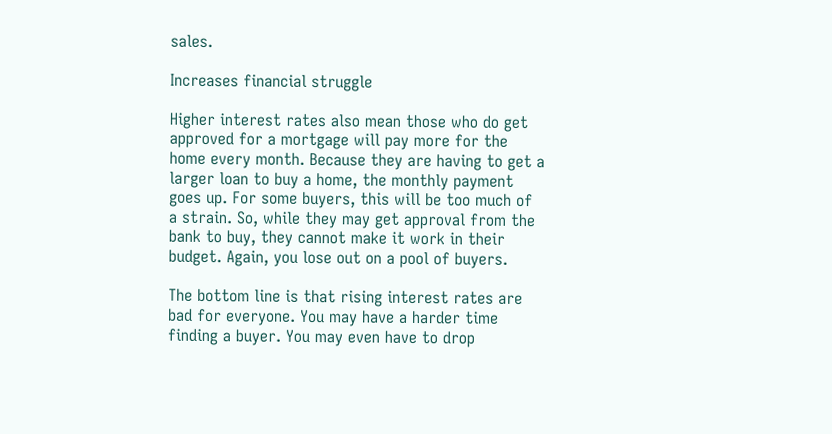sales.

Increases financial struggle

Higher interest rates also mean those who do get approved for a mortgage will pay more for the home every month. Because they are having to get a larger loan to buy a home, the monthly payment goes up. For some buyers, this will be too much of a strain. So, while they may get approval from the bank to buy, they cannot make it work in their budget. Again, you lose out on a pool of buyers.

The bottom line is that rising interest rates are bad for everyone. You may have a harder time finding a buyer. You may even have to drop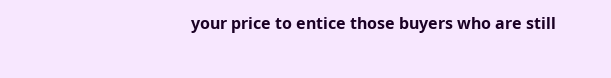your price to entice those buyers who are still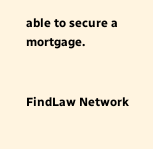able to secure a mortgage.


FindLaw Network